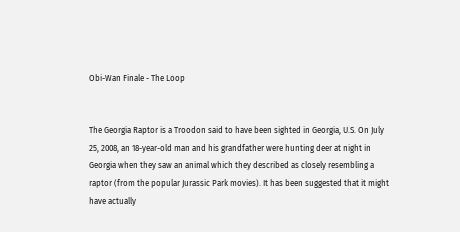Obi-Wan Finale - The Loop


The Georgia Raptor is a Troodon said to have been sighted in Georgia, U.S. On July 25, 2008, an 18-year-old man and his grandfather were hunting deer at night in Georgia when they saw an animal which they described as closely resembling a raptor (from the popular Jurassic Park movies). It has been suggested that it might have actually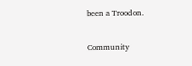been a Troodon.

Community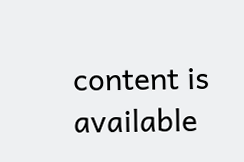content is available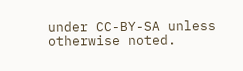under CC-BY-SA unless otherwise noted.